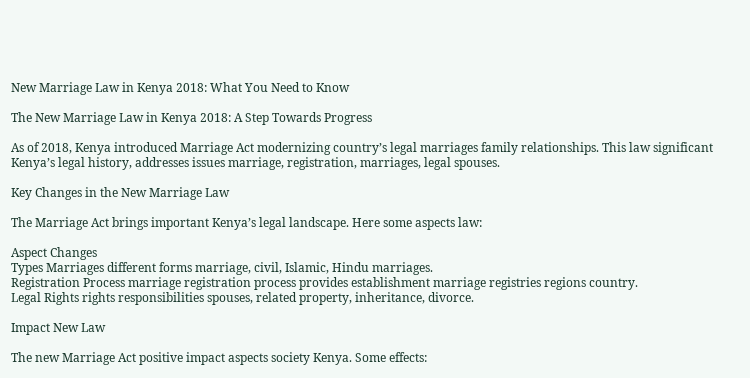New Marriage Law in Kenya 2018: What You Need to Know

The New Marriage Law in Kenya 2018: A Step Towards Progress

As of 2018, Kenya introduced Marriage Act modernizing country’s legal marriages family relationships. This law significant Kenya’s legal history, addresses issues marriage, registration, marriages, legal spouses.

Key Changes in the New Marriage Law

The Marriage Act brings important Kenya’s legal landscape. Here some aspects law:

Aspect Changes
Types Marriages different forms marriage, civil, Islamic, Hindu marriages.
Registration Process marriage registration process provides establishment marriage registries regions country.
Legal Rights rights responsibilities spouses, related property, inheritance, divorce.

Impact New Law

The new Marriage Act positive impact aspects society Kenya. Some effects: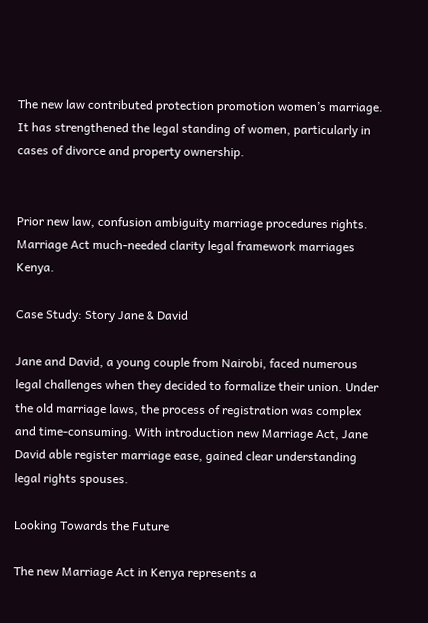The new law contributed protection promotion women’s marriage. It has strengthened the legal standing of women, particularly in cases of divorce and property ownership.


Prior new law, confusion ambiguity marriage procedures rights. Marriage Act much-needed clarity legal framework marriages Kenya.

Case Study: Story Jane & David

Jane and David, a young couple from Nairobi, faced numerous legal challenges when they decided to formalize their union. Under the old marriage laws, the process of registration was complex and time-consuming. With introduction new Marriage Act, Jane David able register marriage ease, gained clear understanding legal rights spouses.

Looking Towards the Future

The new Marriage Act in Kenya represents a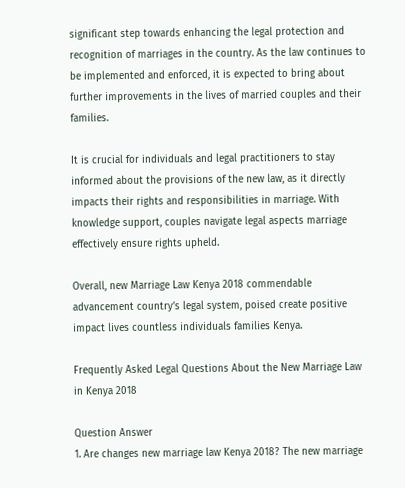significant step towards enhancing the legal protection and recognition of marriages in the country. As the law continues to be implemented and enforced, it is expected to bring about further improvements in the lives of married couples and their families.

It is crucial for individuals and legal practitioners to stay informed about the provisions of the new law, as it directly impacts their rights and responsibilities in marriage. With knowledge support, couples navigate legal aspects marriage effectively ensure rights upheld.

Overall, new Marriage Law Kenya 2018 commendable advancement country’s legal system, poised create positive impact lives countless individuals families Kenya.

Frequently Asked Legal Questions About the New Marriage Law in Kenya 2018

Question Answer
1. Are changes new marriage law Kenya 2018? The new marriage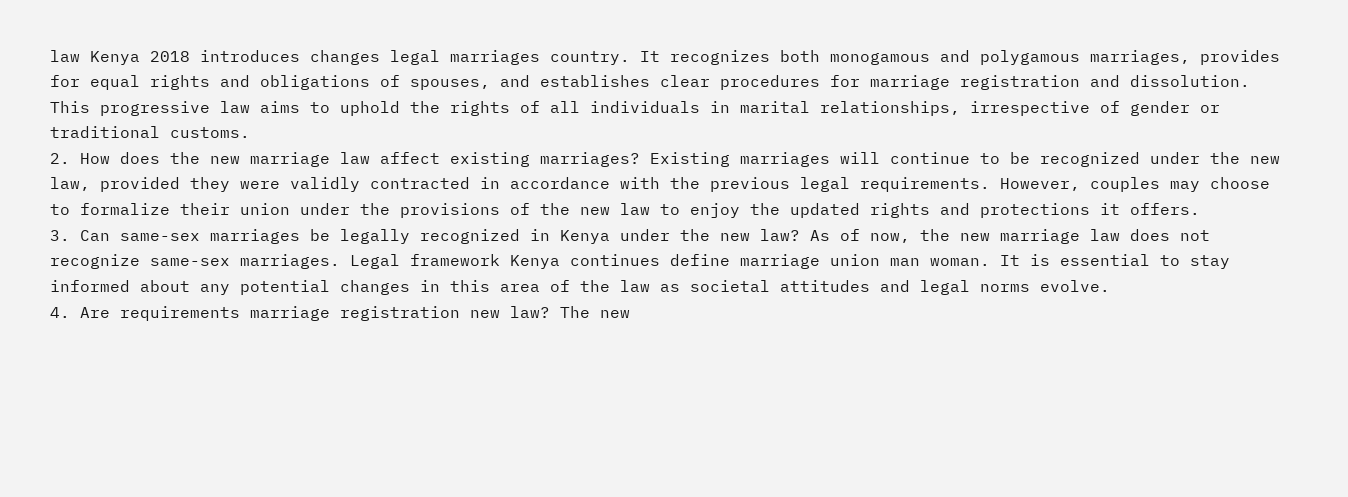law Kenya 2018 introduces changes legal marriages country. It recognizes both monogamous and polygamous marriages, provides for equal rights and obligations of spouses, and establishes clear procedures for marriage registration and dissolution. This progressive law aims to uphold the rights of all individuals in marital relationships, irrespective of gender or traditional customs.
2. How does the new marriage law affect existing marriages? Existing marriages will continue to be recognized under the new law, provided they were validly contracted in accordance with the previous legal requirements. However, couples may choose to formalize their union under the provisions of the new law to enjoy the updated rights and protections it offers.
3. Can same-sex marriages be legally recognized in Kenya under the new law? As of now, the new marriage law does not recognize same-sex marriages. Legal framework Kenya continues define marriage union man woman. It is essential to stay informed about any potential changes in this area of the law as societal attitudes and legal norms evolve.
4. Are requirements marriage registration new law? The new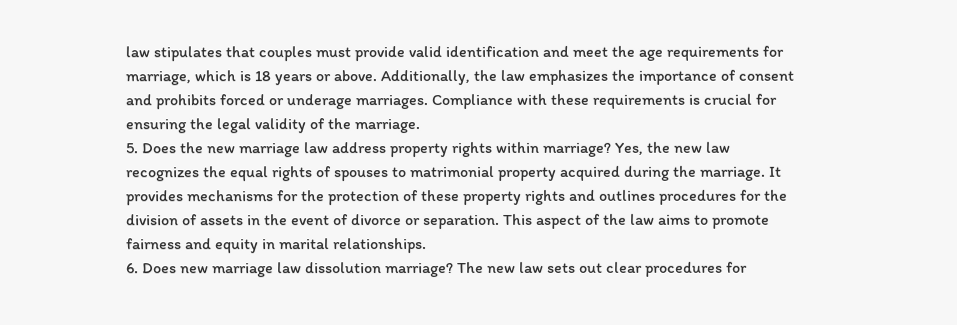law stipulates that couples must provide valid identification and meet the age requirements for marriage, which is 18 years or above. Additionally, the law emphasizes the importance of consent and prohibits forced or underage marriages. Compliance with these requirements is crucial for ensuring the legal validity of the marriage.
5. Does the new marriage law address property rights within marriage? Yes, the new law recognizes the equal rights of spouses to matrimonial property acquired during the marriage. It provides mechanisms for the protection of these property rights and outlines procedures for the division of assets in the event of divorce or separation. This aspect of the law aims to promote fairness and equity in marital relationships.
6. Does new marriage law dissolution marriage? The new law sets out clear procedures for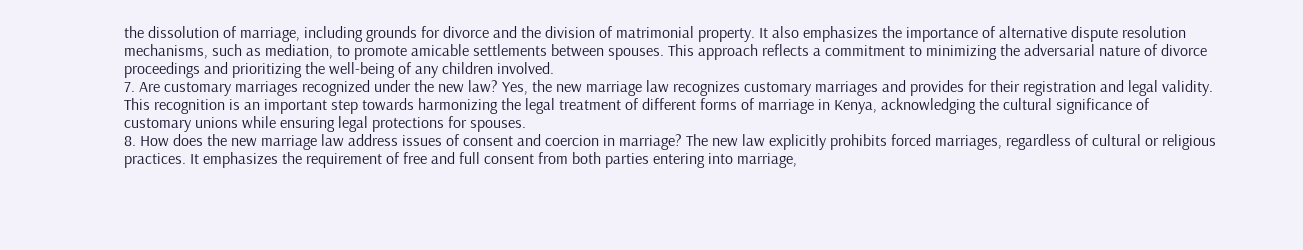the dissolution of marriage, including grounds for divorce and the division of matrimonial property. It also emphasizes the importance of alternative dispute resolution mechanisms, such as mediation, to promote amicable settlements between spouses. This approach reflects a commitment to minimizing the adversarial nature of divorce proceedings and prioritizing the well-being of any children involved.
7. Are customary marriages recognized under the new law? Yes, the new marriage law recognizes customary marriages and provides for their registration and legal validity. This recognition is an important step towards harmonizing the legal treatment of different forms of marriage in Kenya, acknowledging the cultural significance of customary unions while ensuring legal protections for spouses.
8. How does the new marriage law address issues of consent and coercion in marriage? The new law explicitly prohibits forced marriages, regardless of cultural or religious practices. It emphasizes the requirement of free and full consent from both parties entering into marriage,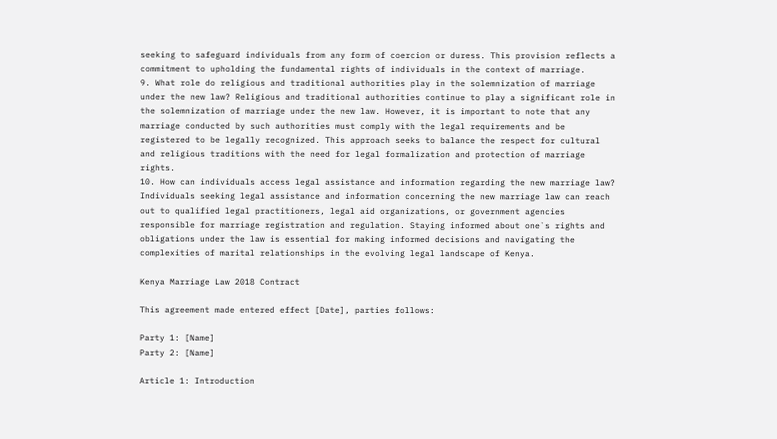seeking to safeguard individuals from any form of coercion or duress. This provision reflects a commitment to upholding the fundamental rights of individuals in the context of marriage.
9. What role do religious and traditional authorities play in the solemnization of marriage under the new law? Religious and traditional authorities continue to play a significant role in the solemnization of marriage under the new law. However, it is important to note that any marriage conducted by such authorities must comply with the legal requirements and be registered to be legally recognized. This approach seeks to balance the respect for cultural and religious traditions with the need for legal formalization and protection of marriage rights.
10. How can individuals access legal assistance and information regarding the new marriage law? Individuals seeking legal assistance and information concerning the new marriage law can reach out to qualified legal practitioners, legal aid organizations, or government agencies responsible for marriage registration and regulation. Staying informed about one`s rights and obligations under the law is essential for making informed decisions and navigating the complexities of marital relationships in the evolving legal landscape of Kenya.

Kenya Marriage Law 2018 Contract

This agreement made entered effect [Date], parties follows:

Party 1: [Name]
Party 2: [Name]

Article 1: Introduction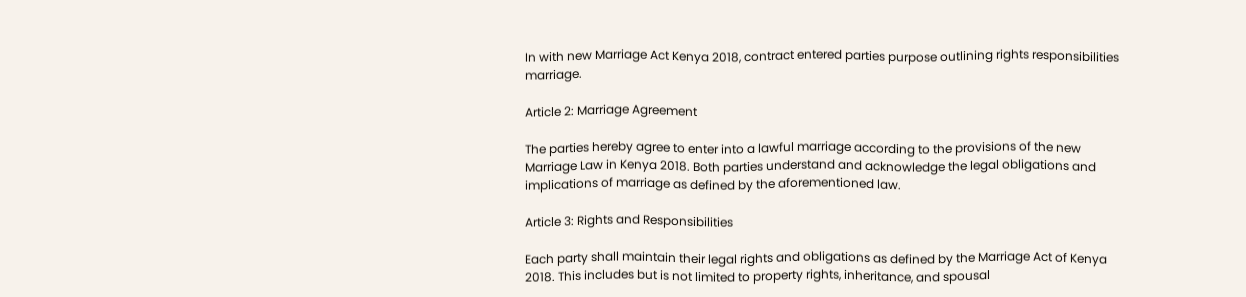In with new Marriage Act Kenya 2018, contract entered parties purpose outlining rights responsibilities marriage.

Article 2: Marriage Agreement

The parties hereby agree to enter into a lawful marriage according to the provisions of the new Marriage Law in Kenya 2018. Both parties understand and acknowledge the legal obligations and implications of marriage as defined by the aforementioned law.

Article 3: Rights and Responsibilities

Each party shall maintain their legal rights and obligations as defined by the Marriage Act of Kenya 2018. This includes but is not limited to property rights, inheritance, and spousal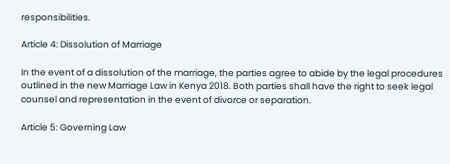responsibilities.

Article 4: Dissolution of Marriage

In the event of a dissolution of the marriage, the parties agree to abide by the legal procedures outlined in the new Marriage Law in Kenya 2018. Both parties shall have the right to seek legal counsel and representation in the event of divorce or separation.

Article 5: Governing Law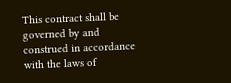This contract shall be governed by and construed in accordance with the laws of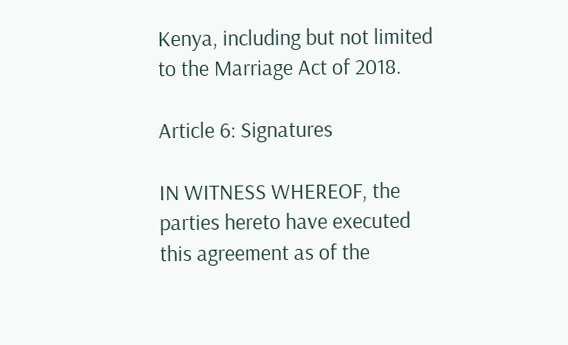Kenya, including but not limited to the Marriage Act of 2018.

Article 6: Signatures

IN WITNESS WHEREOF, the parties hereto have executed this agreement as of the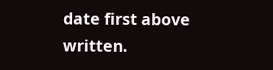date first above written.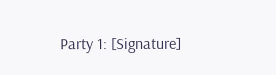Party 1: [Signature]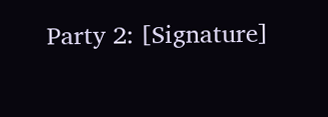Party 2: [Signature]